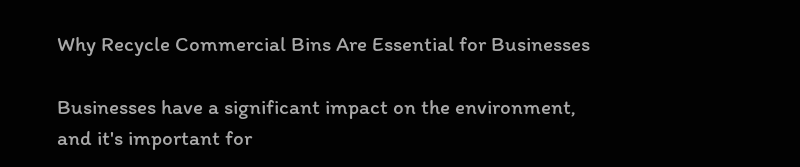Why Recycle Commercial Bins Are Essential for Businesses

Businesses have a significant impact on the environment, and it's important for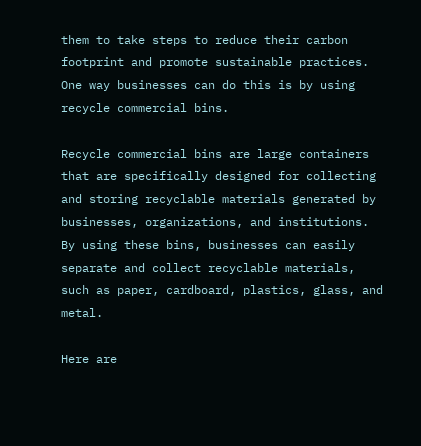them to take steps to reduce their carbon footprint and promote sustainable practices. One way businesses can do this is by using recycle commercial bins.

Recycle commercial bins are large containers that are specifically designed for collecting and storing recyclable materials generated by businesses, organizations, and institutions. By using these bins, businesses can easily separate and collect recyclable materials, such as paper, cardboard, plastics, glass, and metal.

Here are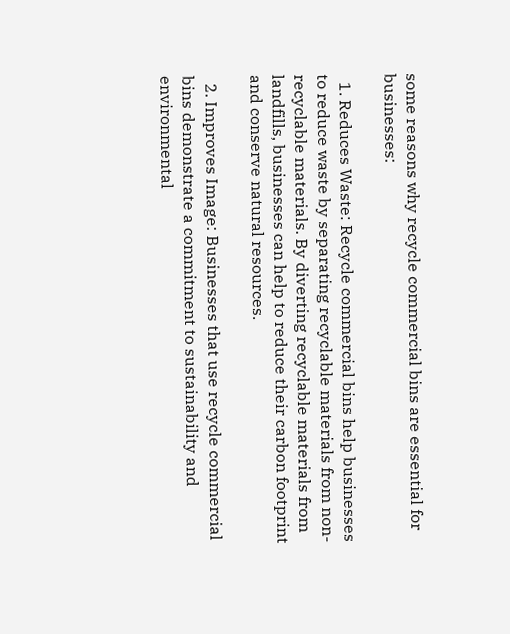some reasons why recycle commercial bins are essential for businesses:

  1. Reduces Waste: Recycle commercial bins help businesses to reduce waste by separating recyclable materials from non-recyclable materials. By diverting recyclable materials from landfills, businesses can help to reduce their carbon footprint and conserve natural resources.

  2. Improves Image: Businesses that use recycle commercial bins demonstrate a commitment to sustainability and environmental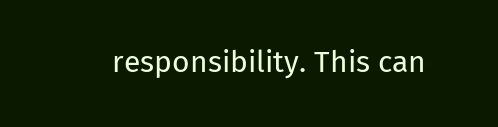responsibility. This can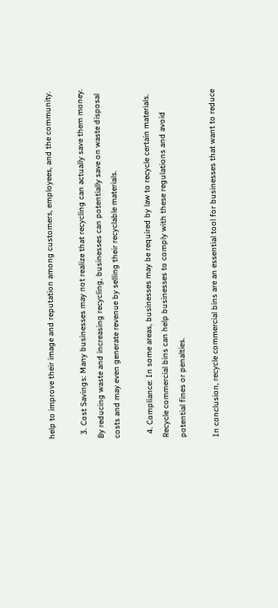help to improve their image and reputation among customers, employees, and the community.

  3. Cost Savings: Many businesses may not realize that recycling can actually save them money. By reducing waste and increasing recycling, businesses can potentially save on waste disposal costs and may even generate revenue by selling their recyclable materials.

  4. Compliance: In some areas, businesses may be required by law to recycle certain materials. Recycle commercial bins can help businesses to comply with these regulations and avoid potential fines or penalties.

In conclusion, recycle commercial bins are an essential tool for businesses that want to reduce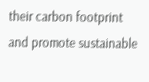their carbon footprint and promote sustainable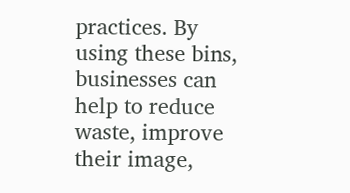practices. By using these bins, businesses can help to reduce waste, improve their image,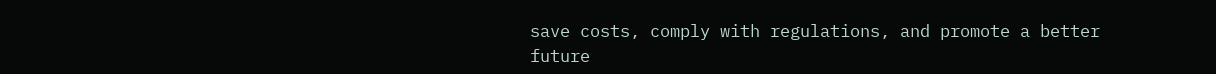save costs, comply with regulations, and promote a better future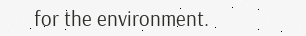for the environment.